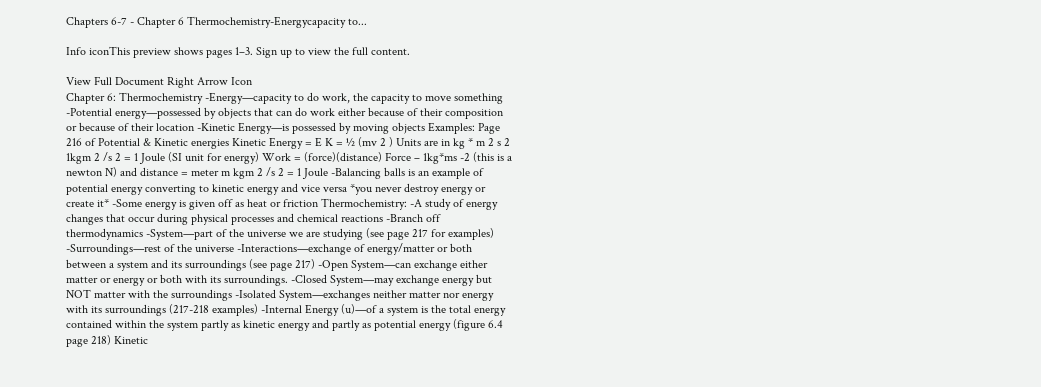Chapters 6-7 - Chapter 6 Thermochemistry-Energycapacity to...

Info iconThis preview shows pages 1–3. Sign up to view the full content.

View Full Document Right Arrow Icon
Chapter 6: Thermochemistry -Energy—capacity to do work, the capacity to move something -Potential energy—possessed by objects that can do work either because of their composition or because of their location -Kinetic Energy—is possessed by moving objects Examples: Page 216 of Potential & Kinetic energies Kinetic Energy = E K = ½ (mv 2 ) Units are in kg * m 2 s 2 1kgm 2 /s 2 = 1 Joule (SI unit for energy) Work = (force)(distance) Force – 1kg*ms -2 (this is a newton N) and distance = meter m kgm 2 /s 2 = 1 Joule -Balancing balls is an example of potential energy converting to kinetic energy and vice versa *you never destroy energy or create it* -Some energy is given off as heat or friction Thermochemistry: -A study of energy changes that occur during physical processes and chemical reactions -Branch off thermodynamics -System—part of the universe we are studying (see page 217 for examples) -Surroundings—rest of the universe -Interactions—exchange of energy/matter or both between a system and its surroundings (see page 217) -Open System—can exchange either matter or energy or both with its surroundings. -Closed System—may exchange energy but NOT matter with the surroundings -Isolated System—exchanges neither matter nor energy with its surroundings (217-218 examples) -Internal Energy (u)—of a system is the total energy contained within the system partly as kinetic energy and partly as potential energy (figure 6.4 page 218) Kinetic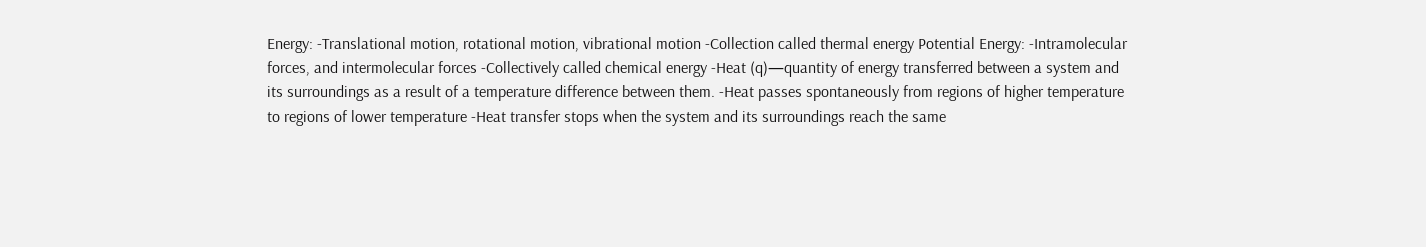Energy: -Translational motion, rotational motion, vibrational motion -Collection called thermal energy Potential Energy: -Intramolecular forces, and intermolecular forces -Collectively called chemical energy -Heat (q)—quantity of energy transferred between a system and its surroundings as a result of a temperature difference between them. -Heat passes spontaneously from regions of higher temperature to regions of lower temperature -Heat transfer stops when the system and its surroundings reach the same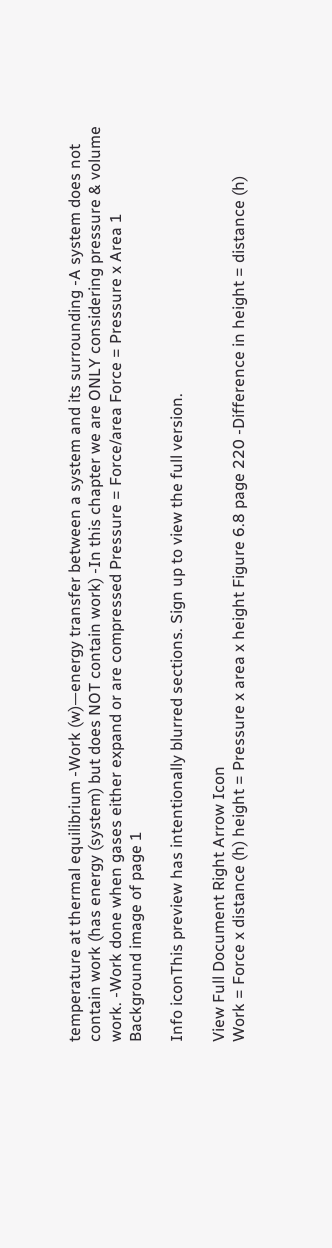temperature at thermal equilibrium -Work (w)—energy transfer between a system and its surrounding -A system does not contain work (has energy (system) but does NOT contain work) -In this chapter we are ONLY considering pressure & volume work. -Work done when gases either expand or are compressed Pressure = Force/area Force = Pressure x Area 1
Background image of page 1

Info iconThis preview has intentionally blurred sections. Sign up to view the full version.

View Full Document Right Arrow Icon
Work = Force x distance (h) height = Pressure x area x height Figure 6.8 page 220 -Difference in height = distance (h)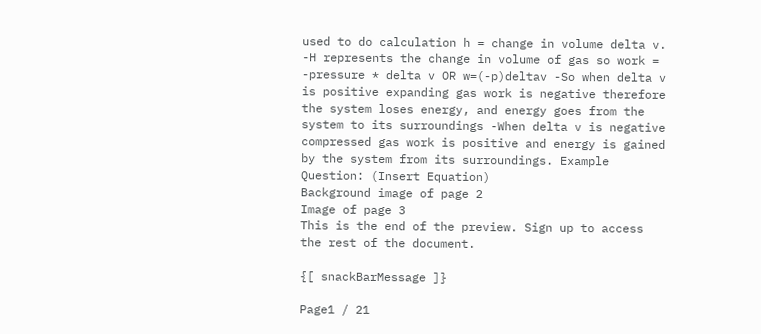used to do calculation h = change in volume delta v. -H represents the change in volume of gas so work = -pressure * delta v OR w=(-p)deltav -So when delta v is positive expanding gas work is negative therefore the system loses energy, and energy goes from the system to its surroundings -When delta v is negative compressed gas work is positive and energy is gained by the system from its surroundings. Example Question: (Insert Equation)
Background image of page 2
Image of page 3
This is the end of the preview. Sign up to access the rest of the document.

{[ snackBarMessage ]}

Page1 / 21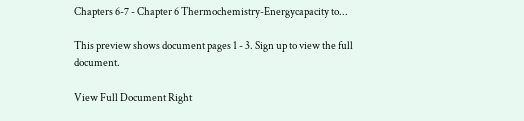Chapters 6-7 - Chapter 6 Thermochemistry-Energycapacity to...

This preview shows document pages 1 - 3. Sign up to view the full document.

View Full Document Right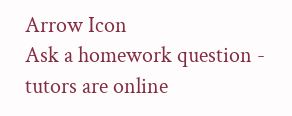Arrow Icon
Ask a homework question - tutors are online